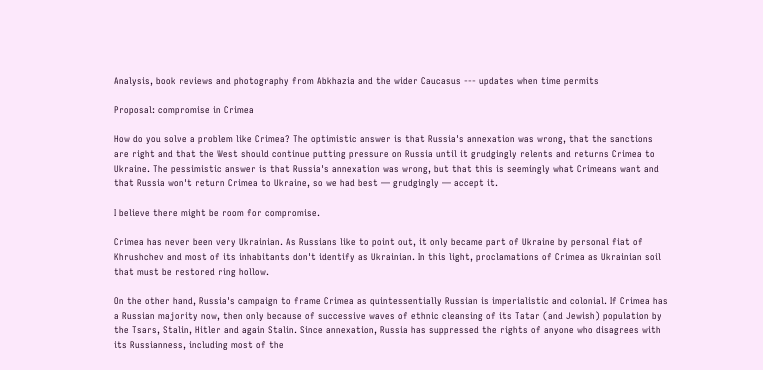Analysis, book reviews and photography from Abkhazia and the wider Caucasus --- updates when time permits

Proposal: compromise in Crimea

How do you solve a problem like Crimea? The optimistic answer is that Russia's annexation was wrong, that the sanctions are right and that the West should continue putting pressure on Russia until it grudgingly relents and returns Crimea to Ukraine. The pessimistic answer is that Russia's annexation was wrong, but that this is seemingly what Crimeans want and that Russia won't return Crimea to Ukraine, so we had best — grudgingly — accept it.

I believe there might be room for compromise.

Crimea has never been very Ukrainian. As Russians like to point out, it only became part of Ukraine by personal fiat of Khrushchev and most of its inhabitants don't identify as Ukrainian. In this light, proclamations of Crimea as Ukrainian soil that must be restored ring hollow.

On the other hand, Russia's campaign to frame Crimea as quintessentially Russian is imperialistic and colonial. If Crimea has a Russian majority now, then only because of successive waves of ethnic cleansing of its Tatar (and Jewish) population by the Tsars, Stalin, Hitler and again Stalin. Since annexation, Russia has suppressed the rights of anyone who disagrees with its Russianness, including most of the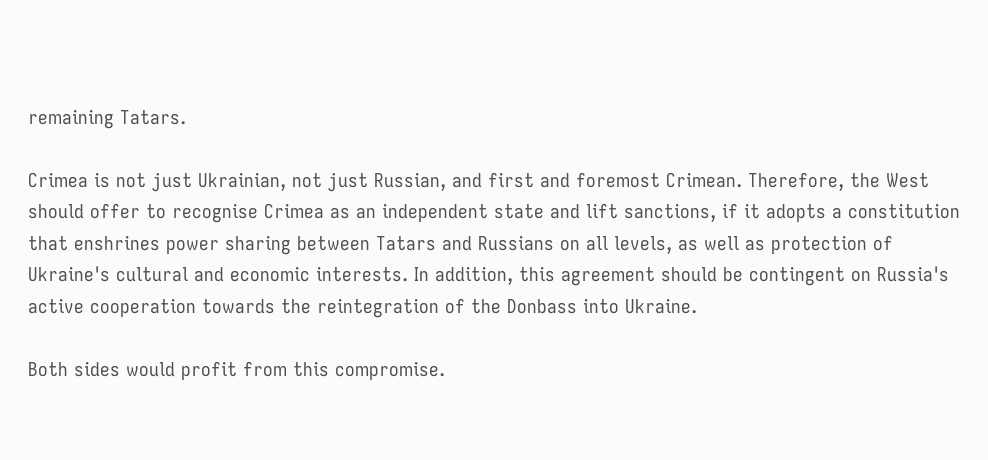remaining Tatars.

Crimea is not just Ukrainian, not just Russian, and first and foremost Crimean. Therefore, the West should offer to recognise Crimea as an independent state and lift sanctions, if it adopts a constitution that enshrines power sharing between Tatars and Russians on all levels, as well as protection of Ukraine's cultural and economic interests. In addition, this agreement should be contingent on Russia's active cooperation towards the reintegration of the Donbass into Ukraine.

Both sides would profit from this compromise.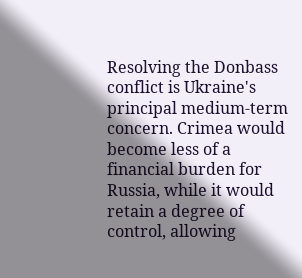Resolving the Donbass conflict is Ukraine's principal medium-term concern. Crimea would become less of a financial burden for Russia, while it would retain a degree of control, allowing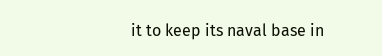it to keep its naval base in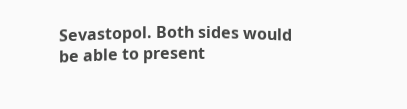Sevastopol. Both sides would be able to present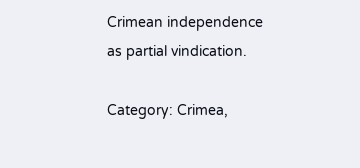Crimean independence as partial vindication.

Category: Crimea,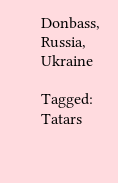Donbass, Russia, Ukraine

Tagged: Tatars